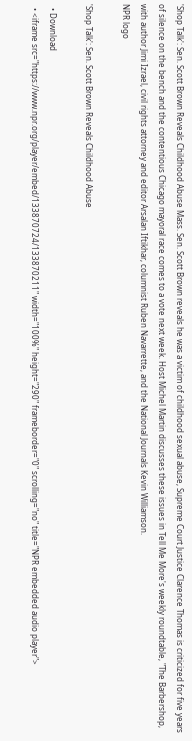'Shop Talk': Sen. Scott Brown Reveals Childhood Abuse Mass. Sen. Scott Brown reveals he was a victim of childhood sexual abuse, Supreme Court Justice Clarence Thomas is criticized for five years of silence on the bench and the contentious Chicago mayoral race comes to a vote next week. Host Michel Martin discusses these issues in Tell Me More's weekly roundtable, "The Barbershop, with author Jimi Izrael, civil rights attorney and editor Arsalan Iftikhar, columnist Ruben Navarrette, and the National Journals Kevin Williamson.
NPR logo

'Shop Talk': Sen. Scott Brown Reveals Childhood Abuse

  • Download
  • <iframe src="https://www.npr.org/player/embed/133870724/133870211" width="100%" height="290" frameborder="0" scrolling="no" title="NPR embedded audio player">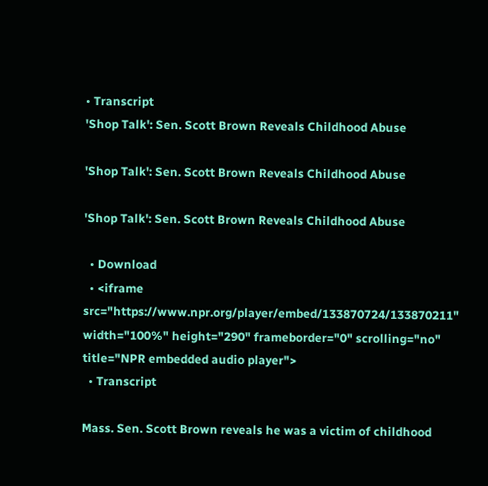• Transcript
'Shop Talk': Sen. Scott Brown Reveals Childhood Abuse

'Shop Talk': Sen. Scott Brown Reveals Childhood Abuse

'Shop Talk': Sen. Scott Brown Reveals Childhood Abuse

  • Download
  • <iframe src="https://www.npr.org/player/embed/133870724/133870211" width="100%" height="290" frameborder="0" scrolling="no" title="NPR embedded audio player">
  • Transcript

Mass. Sen. Scott Brown reveals he was a victim of childhood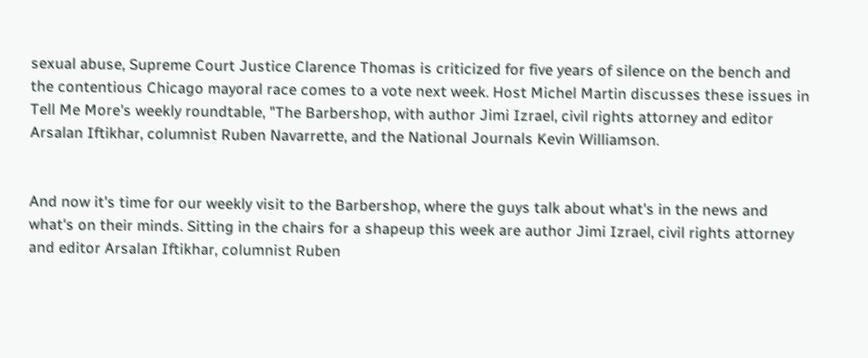sexual abuse, Supreme Court Justice Clarence Thomas is criticized for five years of silence on the bench and the contentious Chicago mayoral race comes to a vote next week. Host Michel Martin discusses these issues in Tell Me More's weekly roundtable, "The Barbershop, with author Jimi Izrael, civil rights attorney and editor Arsalan Iftikhar, columnist Ruben Navarrette, and the National Journals Kevin Williamson.


And now it's time for our weekly visit to the Barbershop, where the guys talk about what's in the news and what's on their minds. Sitting in the chairs for a shapeup this week are author Jimi Izrael, civil rights attorney and editor Arsalan Iftikhar, columnist Ruben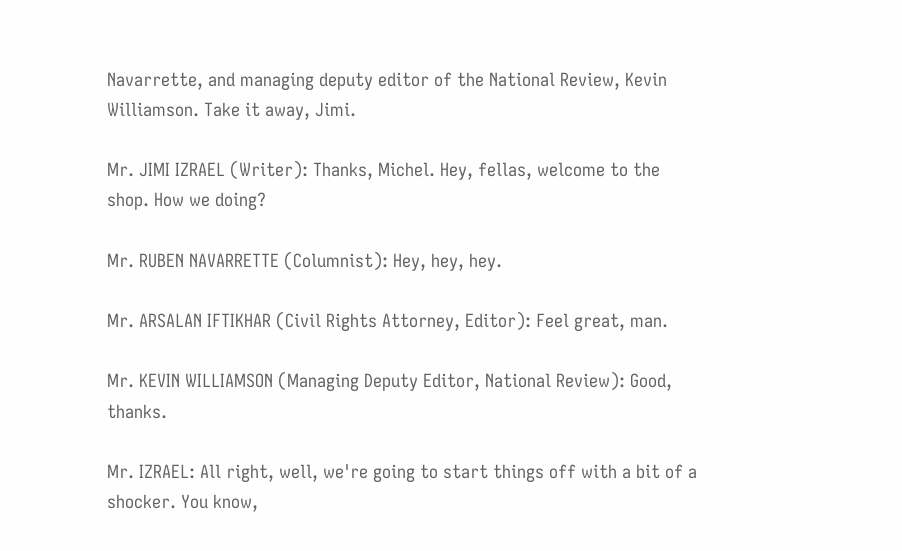Navarrette, and managing deputy editor of the National Review, Kevin Williamson. Take it away, Jimi.

Mr. JIMI IZRAEL (Writer): Thanks, Michel. Hey, fellas, welcome to the shop. How we doing?

Mr. RUBEN NAVARRETTE (Columnist): Hey, hey, hey.

Mr. ARSALAN IFTIKHAR (Civil Rights Attorney, Editor): Feel great, man.

Mr. KEVIN WILLIAMSON (Managing Deputy Editor, National Review): Good, thanks.

Mr. IZRAEL: All right, well, we're going to start things off with a bit of a shocker. You know,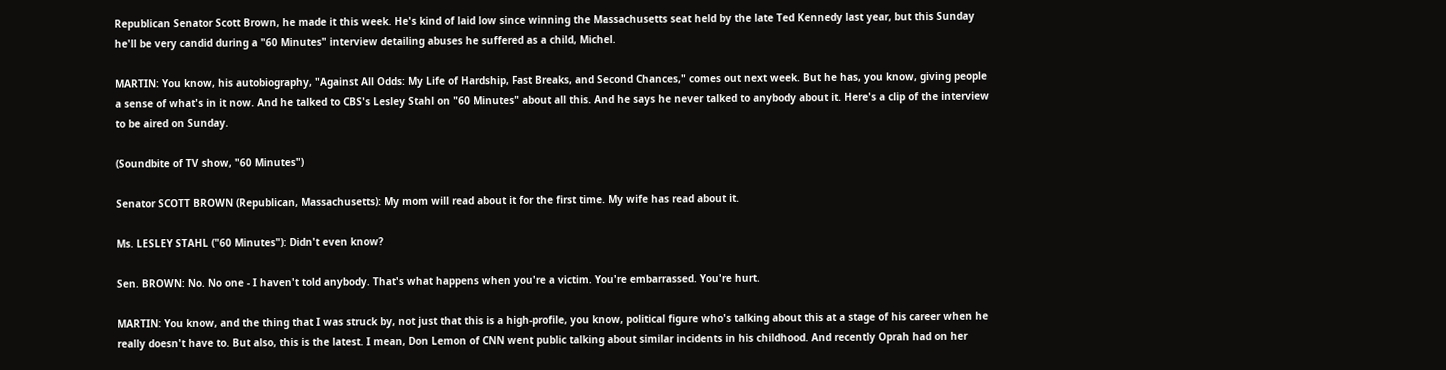Republican Senator Scott Brown, he made it this week. He's kind of laid low since winning the Massachusetts seat held by the late Ted Kennedy last year, but this Sunday he'll be very candid during a "60 Minutes" interview detailing abuses he suffered as a child, Michel.

MARTIN: You know, his autobiography, "Against All Odds: My Life of Hardship, Fast Breaks, and Second Chances," comes out next week. But he has, you know, giving people a sense of what's in it now. And he talked to CBS's Lesley Stahl on "60 Minutes" about all this. And he says he never talked to anybody about it. Here's a clip of the interview to be aired on Sunday.

(Soundbite of TV show, "60 Minutes")

Senator SCOTT BROWN (Republican, Massachusetts): My mom will read about it for the first time. My wife has read about it.

Ms. LESLEY STAHL ("60 Minutes"): Didn't even know?

Sen. BROWN: No. No one - I haven't told anybody. That's what happens when you're a victim. You're embarrassed. You're hurt.

MARTIN: You know, and the thing that I was struck by, not just that this is a high-profile, you know, political figure who's talking about this at a stage of his career when he really doesn't have to. But also, this is the latest. I mean, Don Lemon of CNN went public talking about similar incidents in his childhood. And recently Oprah had on her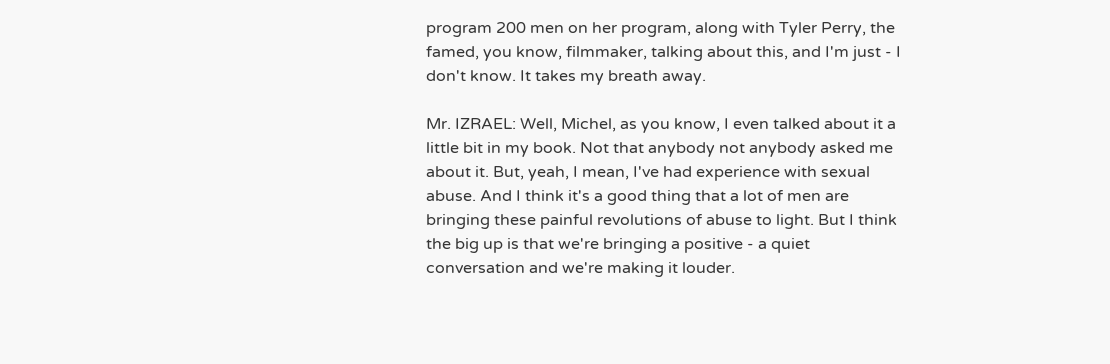program 200 men on her program, along with Tyler Perry, the famed, you know, filmmaker, talking about this, and I'm just - I don't know. It takes my breath away.

Mr. IZRAEL: Well, Michel, as you know, I even talked about it a little bit in my book. Not that anybody not anybody asked me about it. But, yeah, I mean, I've had experience with sexual abuse. And I think it's a good thing that a lot of men are bringing these painful revolutions of abuse to light. But I think the big up is that we're bringing a positive - a quiet conversation and we're making it louder.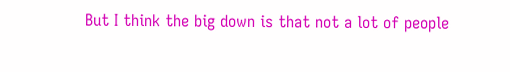But I think the big down is that not a lot of people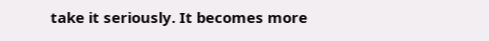take it seriously. It becomes more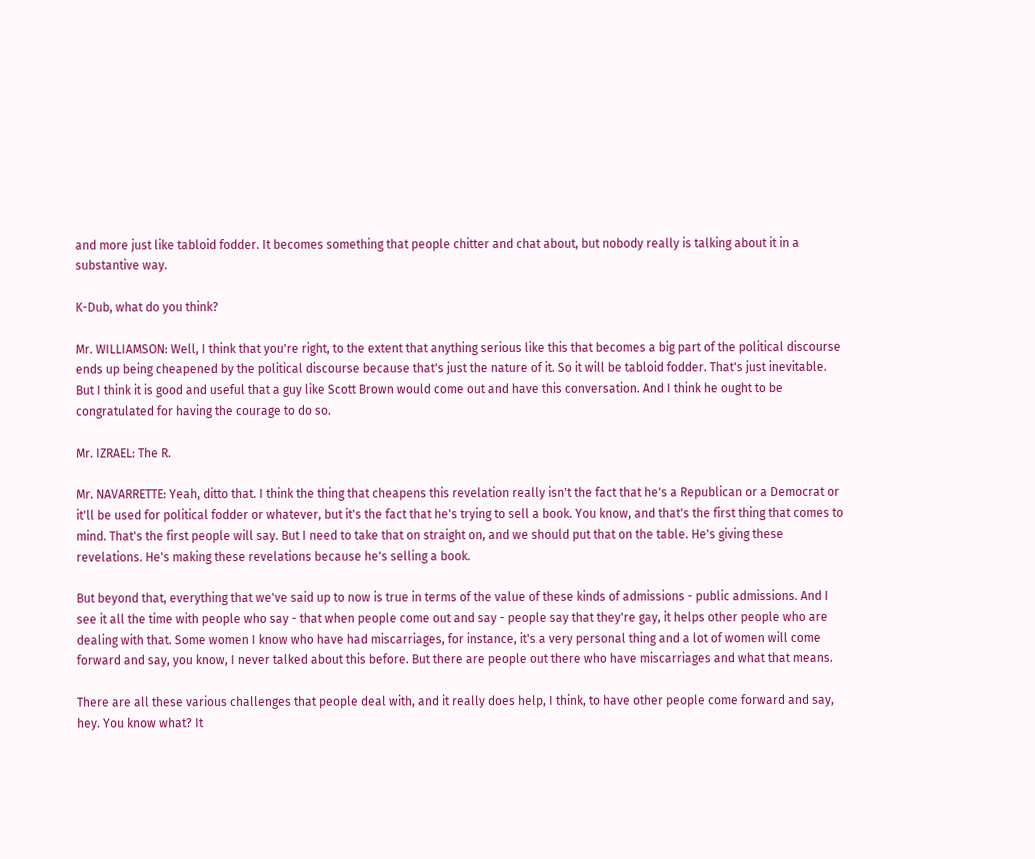and more just like tabloid fodder. It becomes something that people chitter and chat about, but nobody really is talking about it in a substantive way.

K-Dub, what do you think?

Mr. WILLIAMSON: Well, I think that you're right, to the extent that anything serious like this that becomes a big part of the political discourse ends up being cheapened by the political discourse because that's just the nature of it. So it will be tabloid fodder. That's just inevitable. But I think it is good and useful that a guy like Scott Brown would come out and have this conversation. And I think he ought to be congratulated for having the courage to do so.

Mr. IZRAEL: The R.

Mr. NAVARRETTE: Yeah, ditto that. I think the thing that cheapens this revelation really isn't the fact that he's a Republican or a Democrat or it'll be used for political fodder or whatever, but it's the fact that he's trying to sell a book. You know, and that's the first thing that comes to mind. That's the first people will say. But I need to take that on straight on, and we should put that on the table. He's giving these revelations. He's making these revelations because he's selling a book.

But beyond that, everything that we've said up to now is true in terms of the value of these kinds of admissions - public admissions. And I see it all the time with people who say - that when people come out and say - people say that they're gay, it helps other people who are dealing with that. Some women I know who have had miscarriages, for instance, it's a very personal thing and a lot of women will come forward and say, you know, I never talked about this before. But there are people out there who have miscarriages and what that means.

There are all these various challenges that people deal with, and it really does help, I think, to have other people come forward and say, hey. You know what? It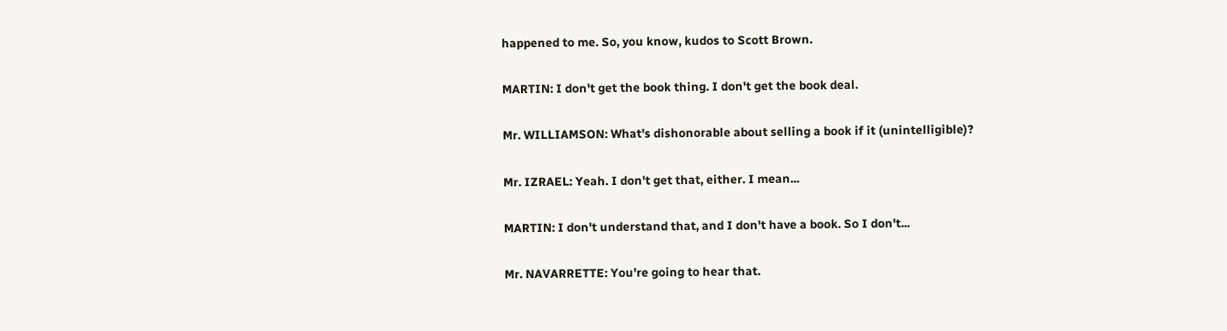happened to me. So, you know, kudos to Scott Brown.

MARTIN: I don't get the book thing. I don't get the book deal.

Mr. WILLIAMSON: What's dishonorable about selling a book if it (unintelligible)?

Mr. IZRAEL: Yeah. I don't get that, either. I mean...

MARTIN: I don't understand that, and I don't have a book. So I don't...

Mr. NAVARRETTE: You're going to hear that.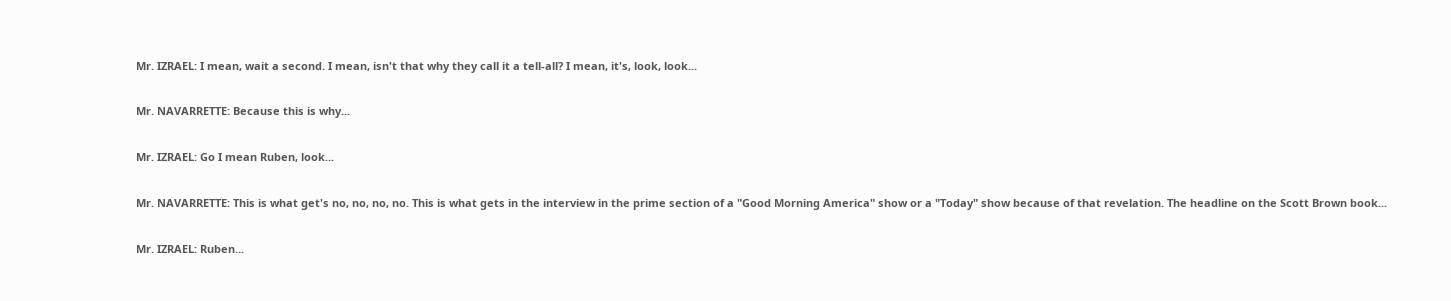Mr. IZRAEL: I mean, wait a second. I mean, isn't that why they call it a tell-all? I mean, it's, look, look...

Mr. NAVARRETTE: Because this is why...

Mr. IZRAEL: Go I mean Ruben, look...

Mr. NAVARRETTE: This is what get's no, no, no, no. This is what gets in the interview in the prime section of a "Good Morning America" show or a "Today" show because of that revelation. The headline on the Scott Brown book...

Mr. IZRAEL: Ruben...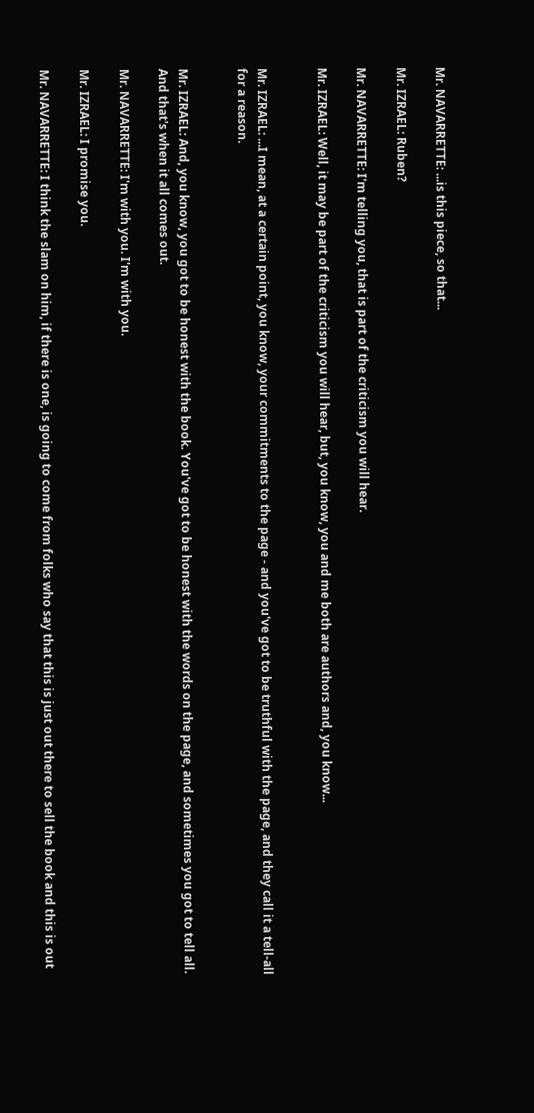Mr. NAVARRETTE: ...is this piece, so that...

Mr. IZRAEL: Ruben?

Mr. NAVARRETTE: I'm telling you, that is part of the criticism you will hear.

Mr. IZRAEL: Well, it may be part of the criticism you will hear, but, you know, you and me both are authors and, you know...


Mr. IZRAEL: ...I mean, at a certain point, you know, your commitments to the page - and you've got to be truthful with the page, and they call it a tell-all for a reason.


Mr. IZRAEL: And, you know, you got to be honest with the book. You've got to be honest with the words on the page, and sometimes you got to tell all. And that's when it all comes out.

Mr. NAVARRETTE: I'm with you. I'm with you.

Mr. IZRAEL: I promise you.

Mr. NAVARRETTE: I think the slam on him, if there is one, is going to come from folks who say that this is just out there to sell the book and this is out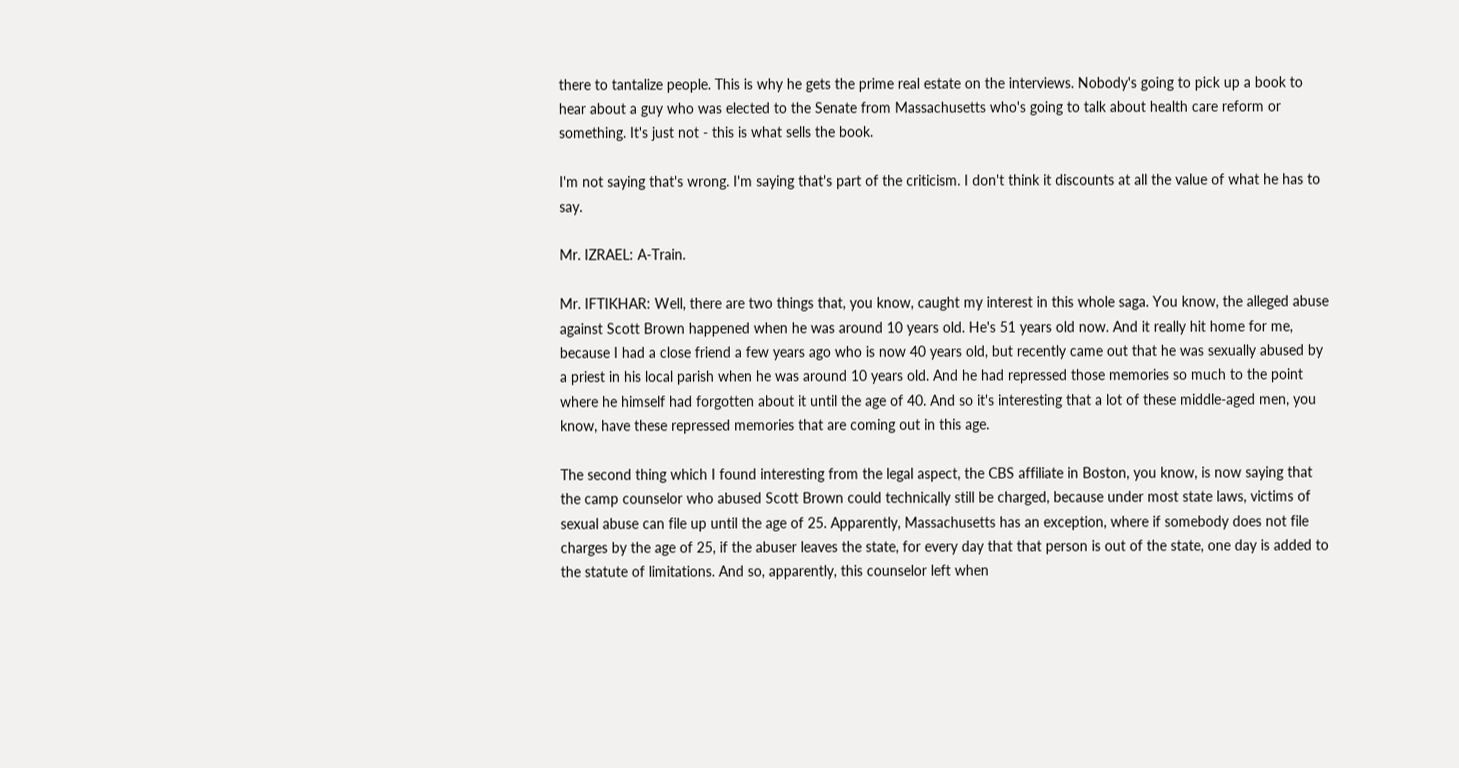there to tantalize people. This is why he gets the prime real estate on the interviews. Nobody's going to pick up a book to hear about a guy who was elected to the Senate from Massachusetts who's going to talk about health care reform or something. It's just not - this is what sells the book.

I'm not saying that's wrong. I'm saying that's part of the criticism. I don't think it discounts at all the value of what he has to say.

Mr. IZRAEL: A-Train.

Mr. IFTIKHAR: Well, there are two things that, you know, caught my interest in this whole saga. You know, the alleged abuse against Scott Brown happened when he was around 10 years old. He's 51 years old now. And it really hit home for me, because I had a close friend a few years ago who is now 40 years old, but recently came out that he was sexually abused by a priest in his local parish when he was around 10 years old. And he had repressed those memories so much to the point where he himself had forgotten about it until the age of 40. And so it's interesting that a lot of these middle-aged men, you know, have these repressed memories that are coming out in this age.

The second thing which I found interesting from the legal aspect, the CBS affiliate in Boston, you know, is now saying that the camp counselor who abused Scott Brown could technically still be charged, because under most state laws, victims of sexual abuse can file up until the age of 25. Apparently, Massachusetts has an exception, where if somebody does not file charges by the age of 25, if the abuser leaves the state, for every day that that person is out of the state, one day is added to the statute of limitations. And so, apparently, this counselor left when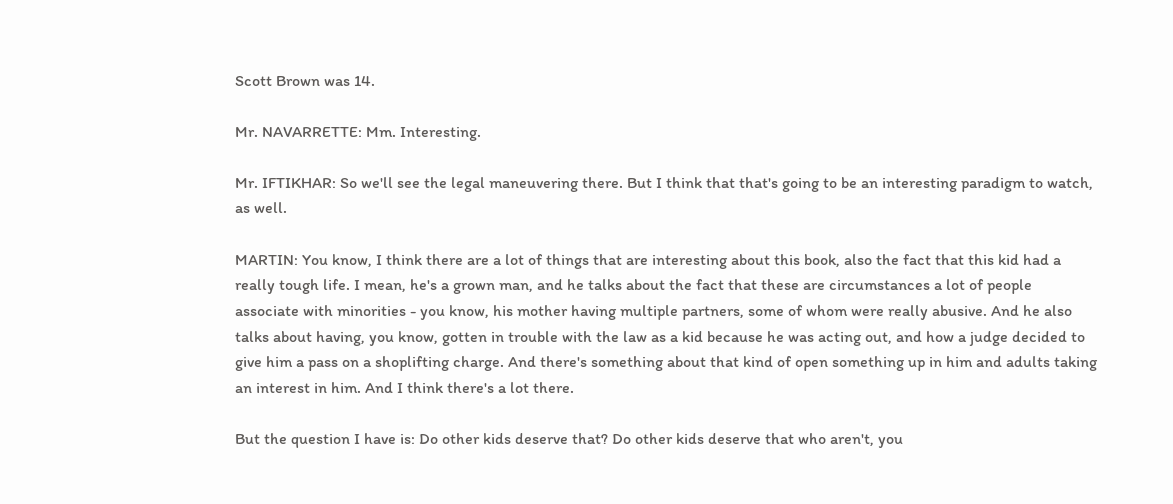Scott Brown was 14.

Mr. NAVARRETTE: Mm. Interesting.

Mr. IFTIKHAR: So we'll see the legal maneuvering there. But I think that that's going to be an interesting paradigm to watch, as well.

MARTIN: You know, I think there are a lot of things that are interesting about this book, also the fact that this kid had a really tough life. I mean, he's a grown man, and he talks about the fact that these are circumstances a lot of people associate with minorities - you know, his mother having multiple partners, some of whom were really abusive. And he also talks about having, you know, gotten in trouble with the law as a kid because he was acting out, and how a judge decided to give him a pass on a shoplifting charge. And there's something about that kind of open something up in him and adults taking an interest in him. And I think there's a lot there.

But the question I have is: Do other kids deserve that? Do other kids deserve that who aren't, you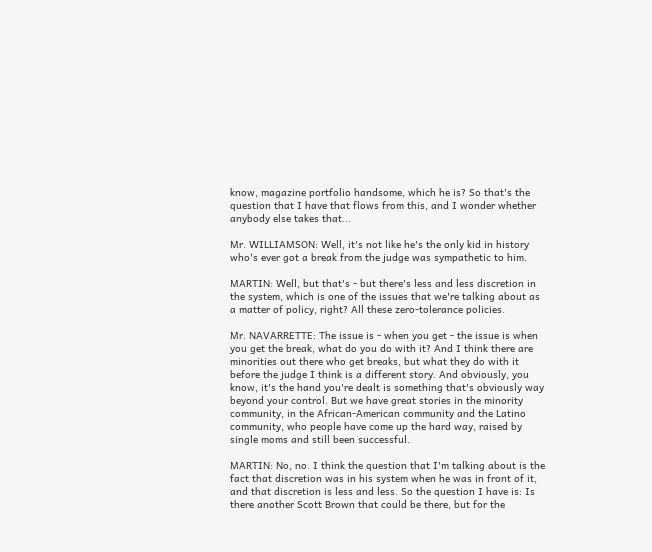know, magazine portfolio handsome, which he is? So that's the question that I have that flows from this, and I wonder whether anybody else takes that...

Mr. WILLIAMSON: Well, it's not like he's the only kid in history who's ever got a break from the judge was sympathetic to him.

MARTIN: Well, but that's - but there's less and less discretion in the system, which is one of the issues that we're talking about as a matter of policy, right? All these zero-tolerance policies.

Mr. NAVARRETTE: The issue is - when you get - the issue is when you get the break, what do you do with it? And I think there are minorities out there who get breaks, but what they do with it before the judge I think is a different story. And obviously, you know, it's the hand you're dealt is something that's obviously way beyond your control. But we have great stories in the minority community, in the African-American community and the Latino community, who people have come up the hard way, raised by single moms and still been successful.

MARTIN: No, no. I think the question that I'm talking about is the fact that discretion was in his system when he was in front of it, and that discretion is less and less. So the question I have is: Is there another Scott Brown that could be there, but for the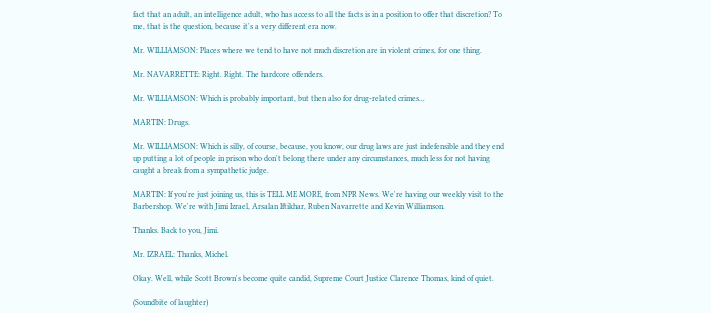fact that an adult, an intelligence adult, who has access to all the facts is in a position to offer that discretion? To me, that is the question, because it's a very different era now.

Mr. WILLIAMSON: Places where we tend to have not much discretion are in violent crimes, for one thing.

Mr. NAVARRETTE: Right. Right. The hardcore offenders.

Mr. WILLIAMSON: Which is probably important, but then also for drug-related crimes...

MARTIN: Drugs.

Mr. WILLIAMSON: Which is silly, of course, because, you know, our drug laws are just indefensible and they end up putting a lot of people in prison who don't belong there under any circumstances, much less for not having caught a break from a sympathetic judge.

MARTIN: If you're just joining us, this is TELL ME MORE, from NPR News. We're having our weekly visit to the Barbershop. We're with Jimi Izrael, Arsalan Iftikhar, Ruben Navarrette and Kevin Williamson.

Thanks. Back to you, Jimi.

Mr. IZRAEL: Thanks, Michel.

Okay. Well, while Scott Brown's become quite candid, Supreme Court Justice Clarence Thomas, kind of quiet.

(Soundbite of laughter)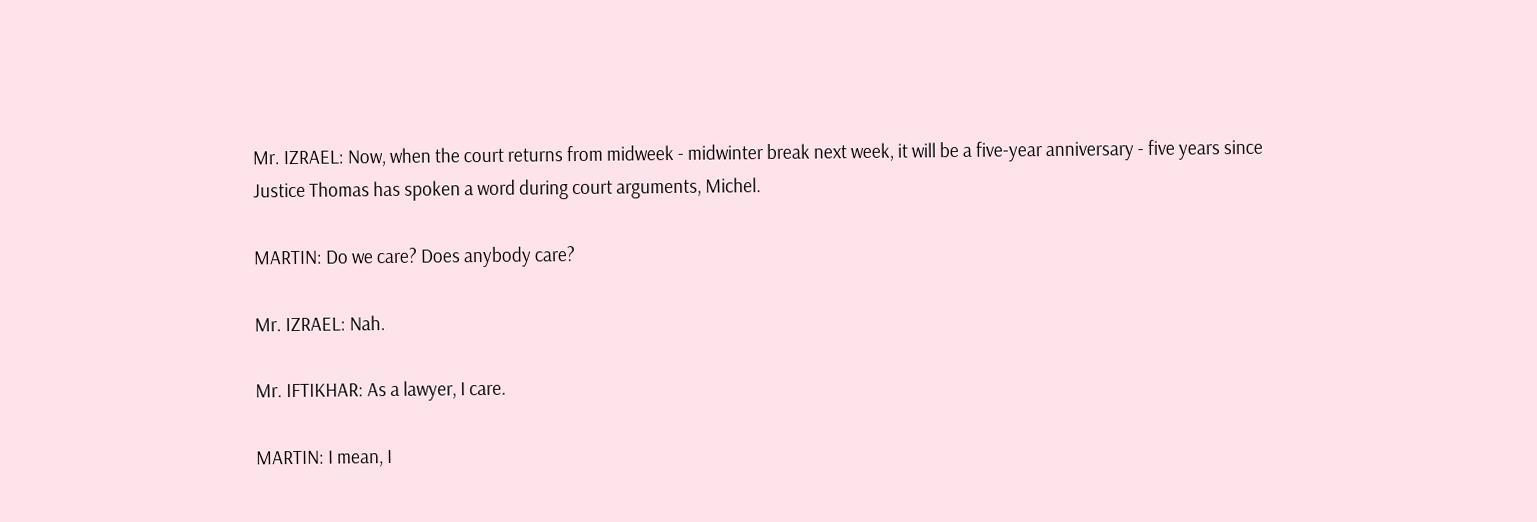Mr. IZRAEL: Now, when the court returns from midweek - midwinter break next week, it will be a five-year anniversary - five years since Justice Thomas has spoken a word during court arguments, Michel.

MARTIN: Do we care? Does anybody care?

Mr. IZRAEL: Nah.

Mr. IFTIKHAR: As a lawyer, I care.

MARTIN: I mean, I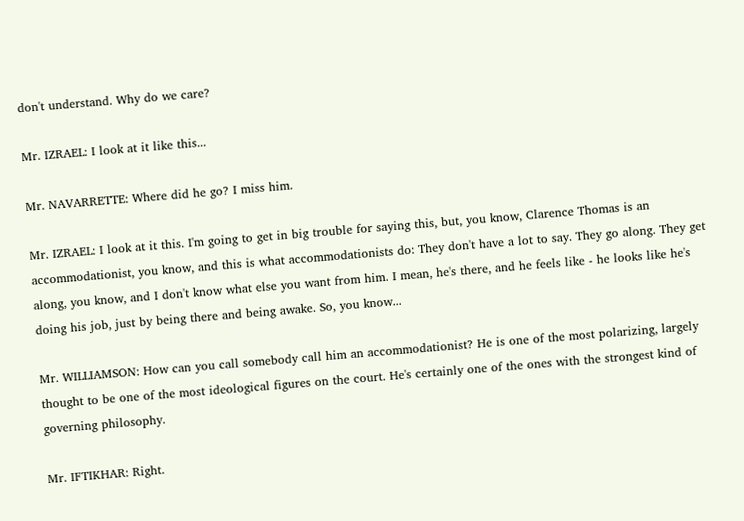don't understand. Why do we care?

Mr. IZRAEL: I look at it like this...

Mr. NAVARRETTE: Where did he go? I miss him.

Mr. IZRAEL: I look at it this. I'm going to get in big trouble for saying this, but, you know, Clarence Thomas is an accommodationist, you know, and this is what accommodationists do: They don't have a lot to say. They go along. They get along, you know, and I don't know what else you want from him. I mean, he's there, and he feels like - he looks like he's doing his job, just by being there and being awake. So, you know...

Mr. WILLIAMSON: How can you call somebody call him an accommodationist? He is one of the most polarizing, largely thought to be one of the most ideological figures on the court. He's certainly one of the ones with the strongest kind of governing philosophy.

Mr. IFTIKHAR: Right.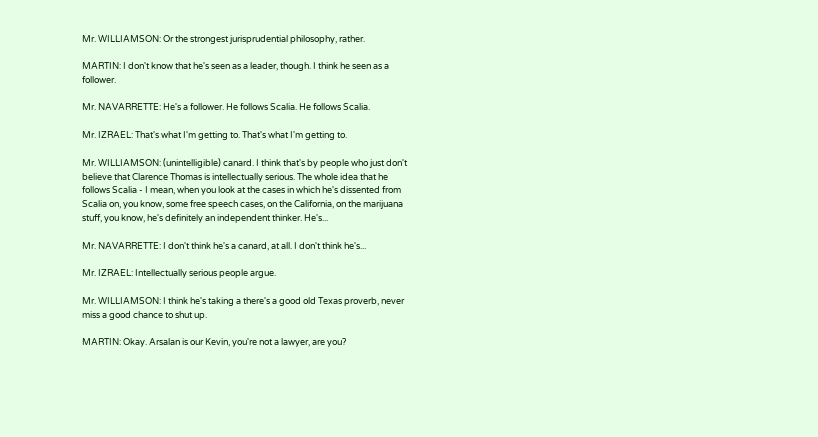Mr. WILLIAMSON: Or the strongest jurisprudential philosophy, rather.

MARTIN: I don't know that he's seen as a leader, though. I think he seen as a follower.

Mr. NAVARRETTE: He's a follower. He follows Scalia. He follows Scalia.

Mr. IZRAEL: That's what I'm getting to. That's what I'm getting to.

Mr. WILLIAMSON: (unintelligible) canard. I think that's by people who just don't believe that Clarence Thomas is intellectually serious. The whole idea that he follows Scalia - I mean, when you look at the cases in which he's dissented from Scalia on, you know, some free speech cases, on the California, on the marijuana stuff, you know, he's definitely an independent thinker. He's...

Mr. NAVARRETTE: I don't think he's a canard, at all. I don't think he's...

Mr. IZRAEL: Intellectually serious people argue.

Mr. WILLIAMSON: I think he's taking a there's a good old Texas proverb, never miss a good chance to shut up.

MARTIN: Okay. Arsalan is our Kevin, you're not a lawyer, are you?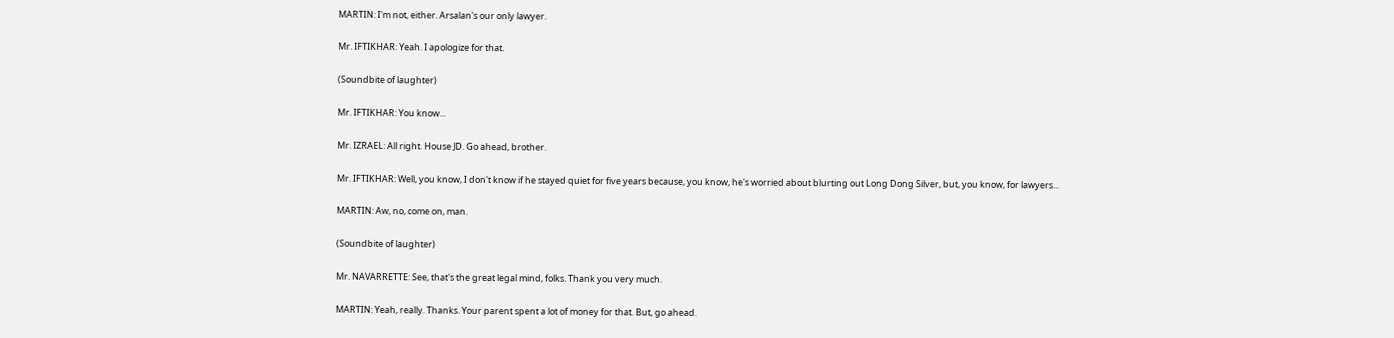MARTIN: I'm not, either. Arsalan's our only lawyer.

Mr. IFTIKHAR: Yeah. I apologize for that.

(Soundbite of laughter)

Mr. IFTIKHAR: You know...

Mr. IZRAEL: All right. House JD. Go ahead, brother.

Mr. IFTIKHAR: Well, you know, I don't know if he stayed quiet for five years because, you know, he's worried about blurting out Long Dong Silver, but, you know, for lawyers...

MARTIN: Aw, no, come on, man.

(Soundbite of laughter)

Mr. NAVARRETTE: See, that's the great legal mind, folks. Thank you very much.

MARTIN: Yeah, really. Thanks. Your parent spent a lot of money for that. But, go ahead.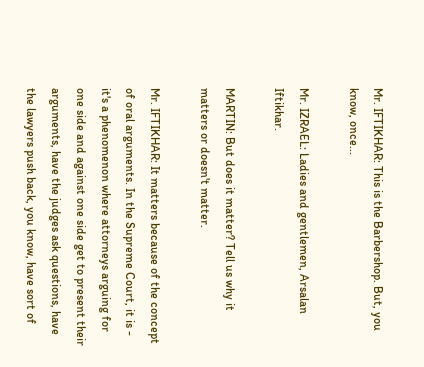Mr. IFTIKHAR: This is the Barbershop. But, you know, once...

Mr. IZRAEL: Ladies and gentlemen, Arsalan Iftikhar.

MARTIN: But does it matter? Tell us why it matters or doesn't matter.

Mr. IFTIKHAR: It matters because of the concept of oral arguments. In the Supreme Court, it is - it's a phenomenon where attorneys arguing for one side and against one side get to present their arguments, have the judges ask questions, have the lawyers push back, you know, have sort of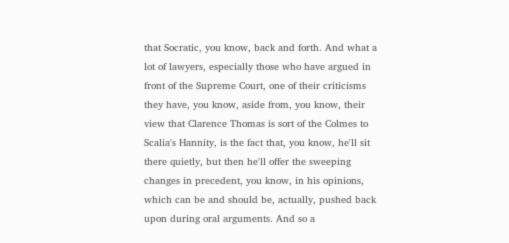that Socratic, you know, back and forth. And what a lot of lawyers, especially those who have argued in front of the Supreme Court, one of their criticisms they have, you know, aside from, you know, their view that Clarence Thomas is sort of the Colmes to Scalia's Hannity, is the fact that, you know, he'll sit there quietly, but then he'll offer the sweeping changes in precedent, you know, in his opinions, which can be and should be, actually, pushed back upon during oral arguments. And so a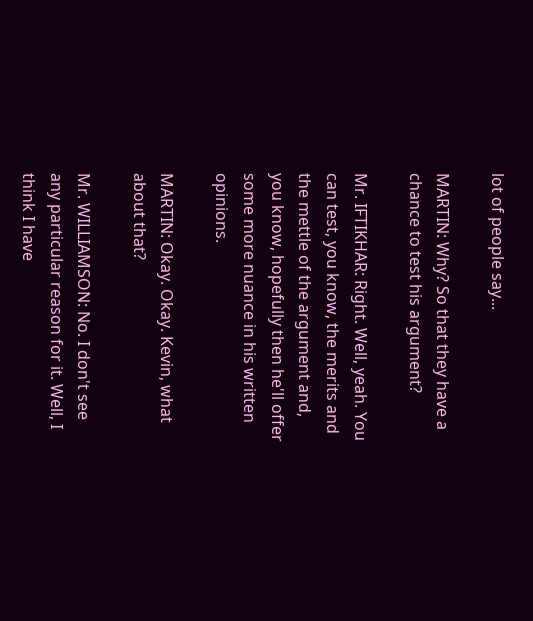lot of people say...

MARTIN: Why? So that they have a chance to test his argument?

Mr. IFTIKHAR: Right. Well, yeah. You can test, you know, the merits and the mettle of the argument and, you know, hopefully then he'll offer some more nuance in his written opinions.

MARTIN: Okay. Okay. Kevin, what about that?

Mr. WILLIAMSON: No. I don't see any particular reason for it. Well, I think I have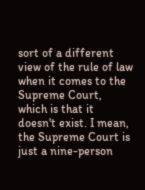sort of a different view of the rule of law when it comes to the Supreme Court, which is that it doesn't exist. I mean, the Supreme Court is just a nine-person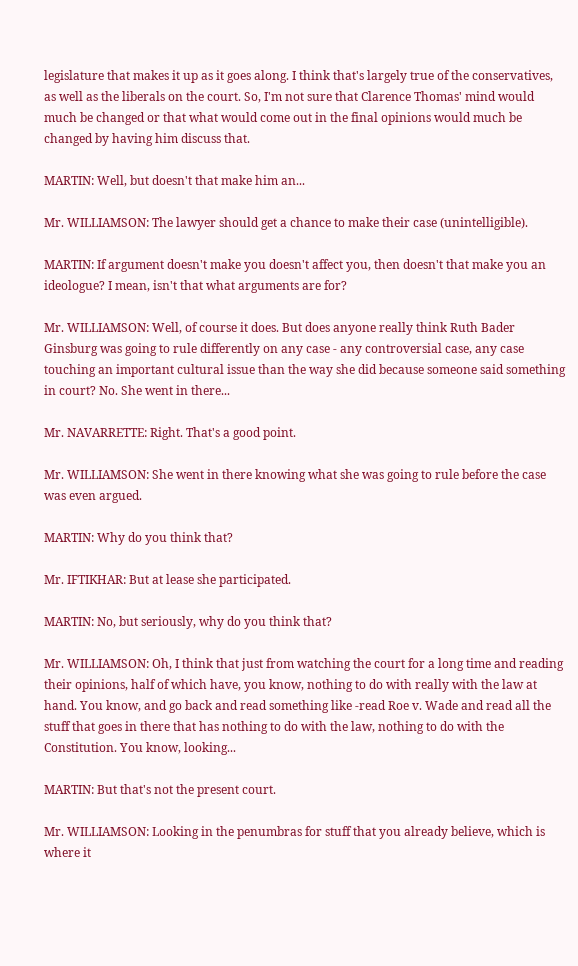legislature that makes it up as it goes along. I think that's largely true of the conservatives, as well as the liberals on the court. So, I'm not sure that Clarence Thomas' mind would much be changed or that what would come out in the final opinions would much be changed by having him discuss that.

MARTIN: Well, but doesn't that make him an...

Mr. WILLIAMSON: The lawyer should get a chance to make their case (unintelligible).

MARTIN: If argument doesn't make you doesn't affect you, then doesn't that make you an ideologue? I mean, isn't that what arguments are for?

Mr. WILLIAMSON: Well, of course it does. But does anyone really think Ruth Bader Ginsburg was going to rule differently on any case - any controversial case, any case touching an important cultural issue than the way she did because someone said something in court? No. She went in there...

Mr. NAVARRETTE: Right. That's a good point.

Mr. WILLIAMSON: She went in there knowing what she was going to rule before the case was even argued.

MARTIN: Why do you think that?

Mr. IFTIKHAR: But at lease she participated.

MARTIN: No, but seriously, why do you think that?

Mr. WILLIAMSON: Oh, I think that just from watching the court for a long time and reading their opinions, half of which have, you know, nothing to do with really with the law at hand. You know, and go back and read something like -read Roe v. Wade and read all the stuff that goes in there that has nothing to do with the law, nothing to do with the Constitution. You know, looking...

MARTIN: But that's not the present court.

Mr. WILLIAMSON: Looking in the penumbras for stuff that you already believe, which is where it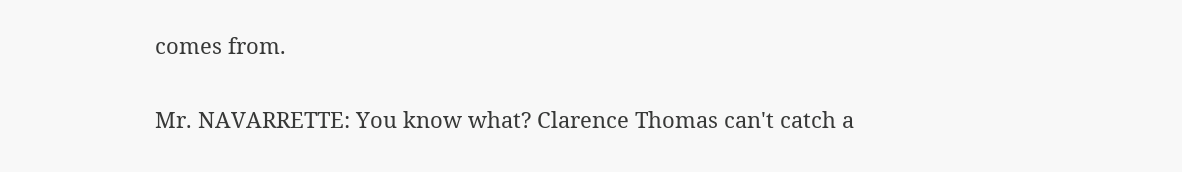comes from.

Mr. NAVARRETTE: You know what? Clarence Thomas can't catch a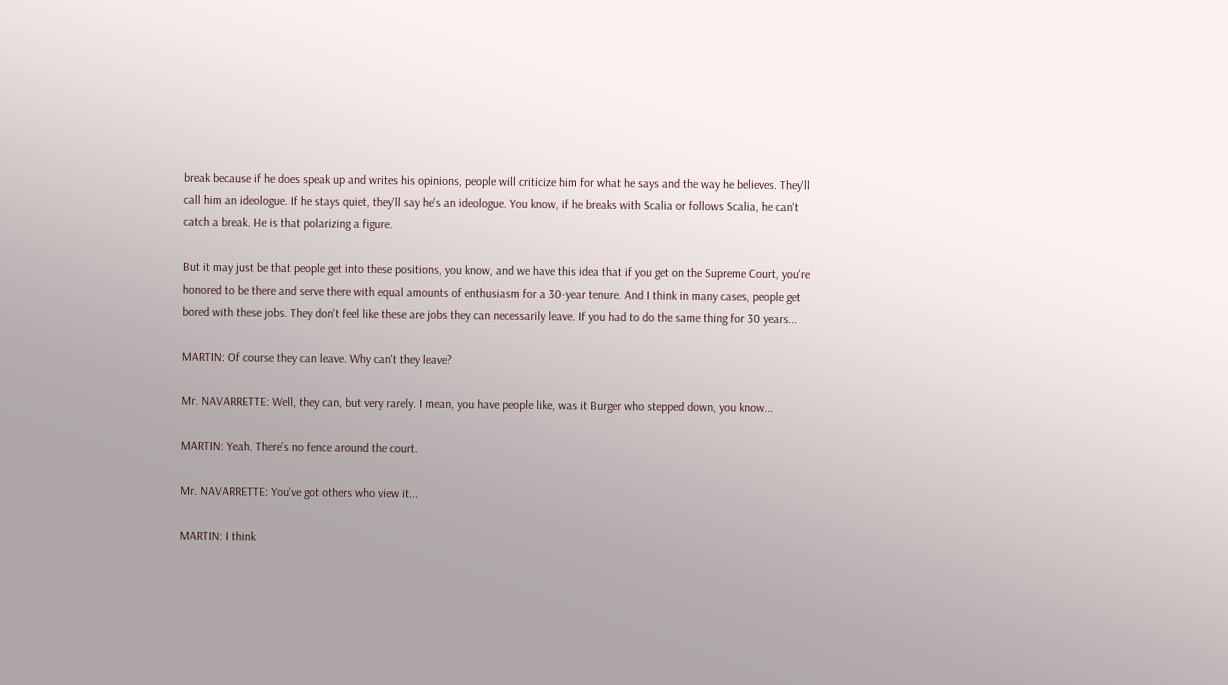break because if he does speak up and writes his opinions, people will criticize him for what he says and the way he believes. They'll call him an ideologue. If he stays quiet, they'll say he's an ideologue. You know, if he breaks with Scalia or follows Scalia, he can't catch a break. He is that polarizing a figure.

But it may just be that people get into these positions, you know, and we have this idea that if you get on the Supreme Court, you're honored to be there and serve there with equal amounts of enthusiasm for a 30-year tenure. And I think in many cases, people get bored with these jobs. They don't feel like these are jobs they can necessarily leave. If you had to do the same thing for 30 years...

MARTIN: Of course they can leave. Why can't they leave?

Mr. NAVARRETTE: Well, they can, but very rarely. I mean, you have people like, was it Burger who stepped down, you know...

MARTIN: Yeah. There's no fence around the court.

Mr. NAVARRETTE: You've got others who view it...

MARTIN: I think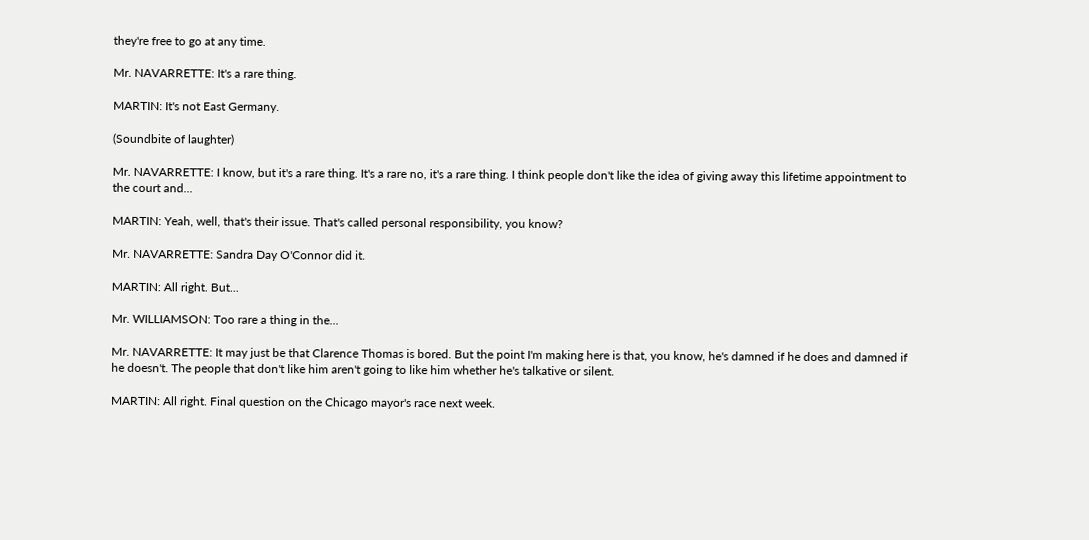they're free to go at any time.

Mr. NAVARRETTE: It's a rare thing.

MARTIN: It's not East Germany.

(Soundbite of laughter)

Mr. NAVARRETTE: I know, but it's a rare thing. It's a rare no, it's a rare thing. I think people don't like the idea of giving away this lifetime appointment to the court and...

MARTIN: Yeah, well, that's their issue. That's called personal responsibility, you know?

Mr. NAVARRETTE: Sandra Day O'Connor did it.

MARTIN: All right. But...

Mr. WILLIAMSON: Too rare a thing in the...

Mr. NAVARRETTE: It may just be that Clarence Thomas is bored. But the point I'm making here is that, you know, he's damned if he does and damned if he doesn't. The people that don't like him aren't going to like him whether he's talkative or silent.

MARTIN: All right. Final question on the Chicago mayor's race next week.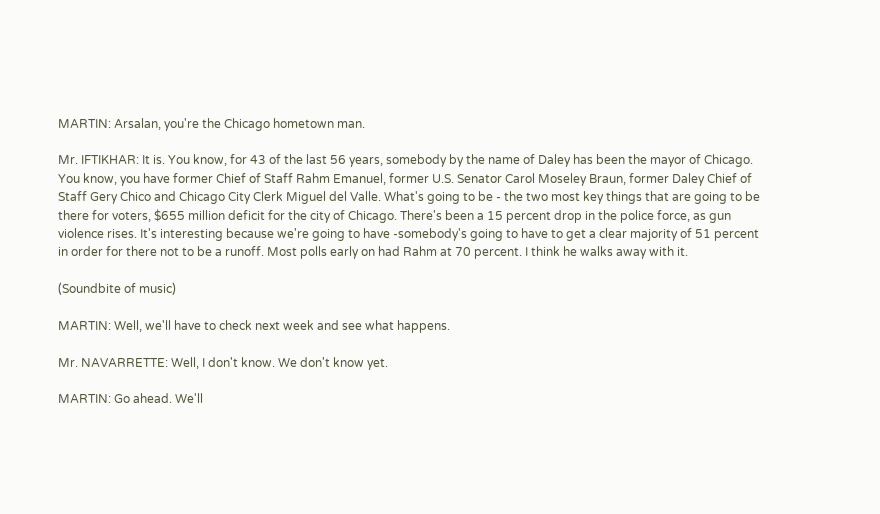MARTIN: Arsalan, you're the Chicago hometown man.

Mr. IFTIKHAR: It is. You know, for 43 of the last 56 years, somebody by the name of Daley has been the mayor of Chicago. You know, you have former Chief of Staff Rahm Emanuel, former U.S. Senator Carol Moseley Braun, former Daley Chief of Staff Gery Chico and Chicago City Clerk Miguel del Valle. What's going to be - the two most key things that are going to be there for voters, $655 million deficit for the city of Chicago. There's been a 15 percent drop in the police force, as gun violence rises. It's interesting because we're going to have -somebody's going to have to get a clear majority of 51 percent in order for there not to be a runoff. Most polls early on had Rahm at 70 percent. I think he walks away with it.

(Soundbite of music)

MARTIN: Well, we'll have to check next week and see what happens.

Mr. NAVARRETTE: Well, I don't know. We don't know yet.

MARTIN: Go ahead. We'll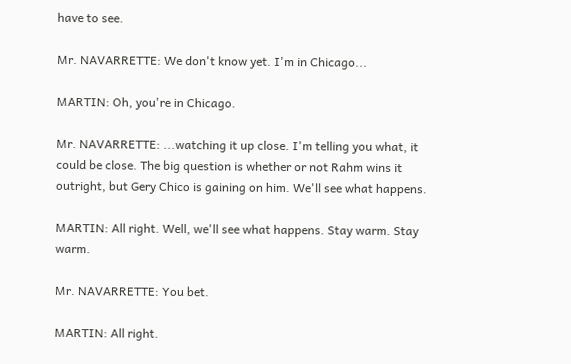have to see.

Mr. NAVARRETTE: We don't know yet. I'm in Chicago...

MARTIN: Oh, you're in Chicago.

Mr. NAVARRETTE: ...watching it up close. I'm telling you what, it could be close. The big question is whether or not Rahm wins it outright, but Gery Chico is gaining on him. We'll see what happens.

MARTIN: All right. Well, we'll see what happens. Stay warm. Stay warm.

Mr. NAVARRETTE: You bet.

MARTIN: All right.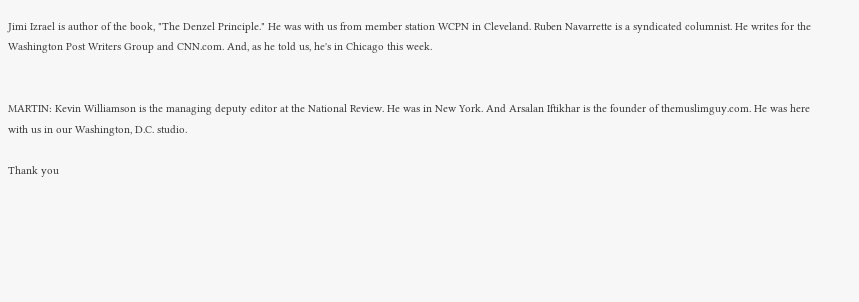Jimi Izrael is author of the book, "The Denzel Principle." He was with us from member station WCPN in Cleveland. Ruben Navarrette is a syndicated columnist. He writes for the Washington Post Writers Group and CNN.com. And, as he told us, he's in Chicago this week.


MARTIN: Kevin Williamson is the managing deputy editor at the National Review. He was in New York. And Arsalan Iftikhar is the founder of themuslimguy.com. He was here with us in our Washington, D.C. studio.

Thank you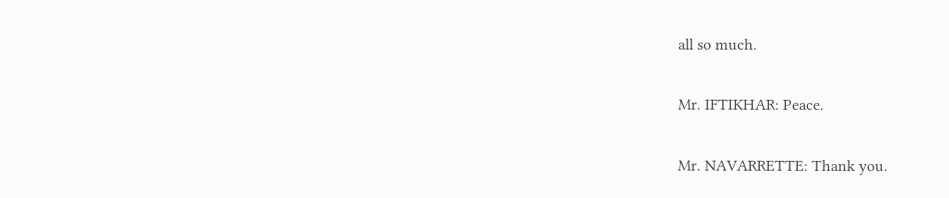all so much.

Mr. IFTIKHAR: Peace.

Mr. NAVARRETTE: Thank you.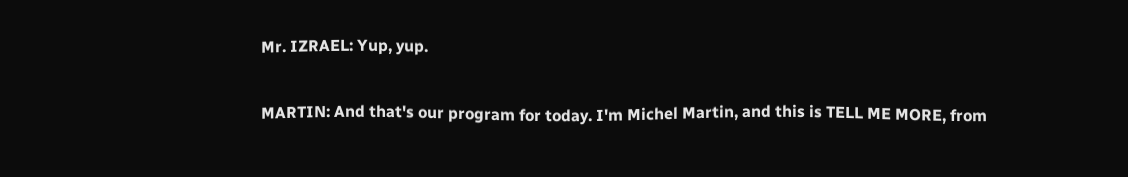Mr. IZRAEL: Yup, yup.

MARTIN: And that's our program for today. I'm Michel Martin, and this is TELL ME MORE, from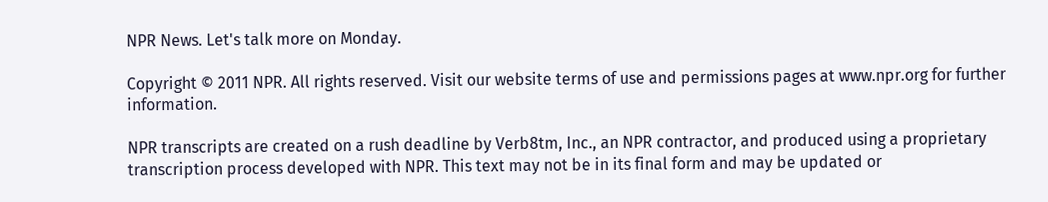NPR News. Let's talk more on Monday.

Copyright © 2011 NPR. All rights reserved. Visit our website terms of use and permissions pages at www.npr.org for further information.

NPR transcripts are created on a rush deadline by Verb8tm, Inc., an NPR contractor, and produced using a proprietary transcription process developed with NPR. This text may not be in its final form and may be updated or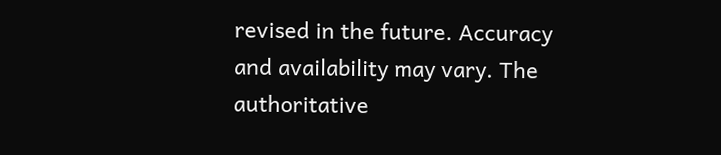revised in the future. Accuracy and availability may vary. The authoritative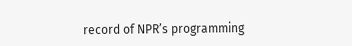record of NPR’s programming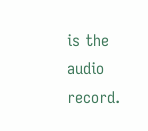is the audio record.